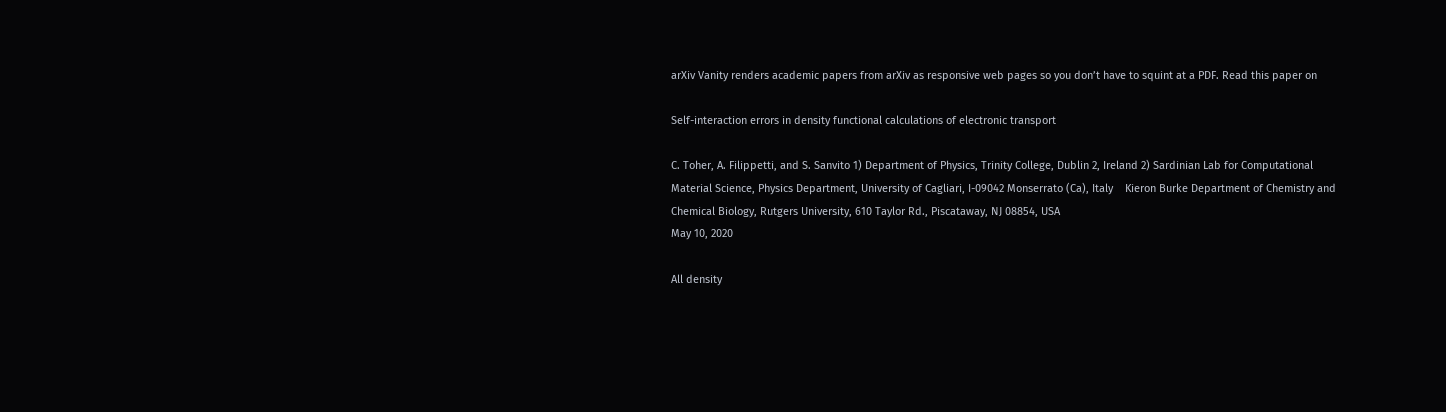arXiv Vanity renders academic papers from arXiv as responsive web pages so you don’t have to squint at a PDF. Read this paper on

Self-interaction errors in density functional calculations of electronic transport

C. Toher, A. Filippetti, and S. Sanvito 1) Department of Physics, Trinity College, Dublin 2, Ireland 2) Sardinian Lab for Computational Material Science, Physics Department, University of Cagliari, I-09042 Monserrato (Ca), Italy    Kieron Burke Department of Chemistry and Chemical Biology, Rutgers University, 610 Taylor Rd., Piscataway, NJ 08854, USA
May 10, 2020

All density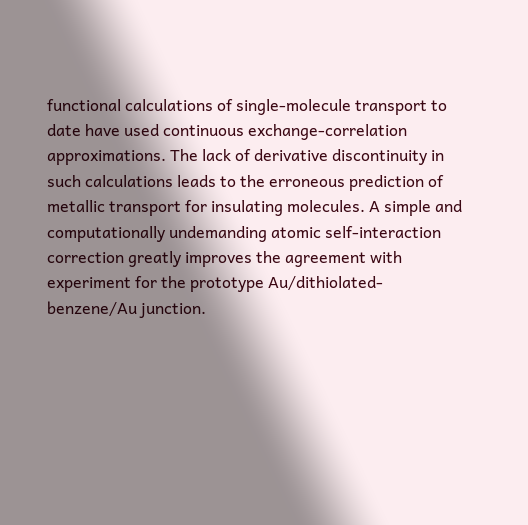functional calculations of single-molecule transport to date have used continuous exchange-correlation approximations. The lack of derivative discontinuity in such calculations leads to the erroneous prediction of metallic transport for insulating molecules. A simple and computationally undemanding atomic self-interaction correction greatly improves the agreement with experiment for the prototype Au/dithiolated-benzene/Au junction.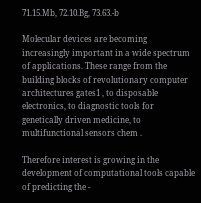71.15.Mb, 72.10.Bg, 73.63.-b

Molecular devices are becoming increasingly important in a wide spectrum of applications. These range from the building blocks of revolutionary computer architectures gates1 , to disposable electronics, to diagnostic tools for genetically driven medicine, to multifunctional sensors chem .

Therefore interest is growing in the development of computational tools capable of predicting the -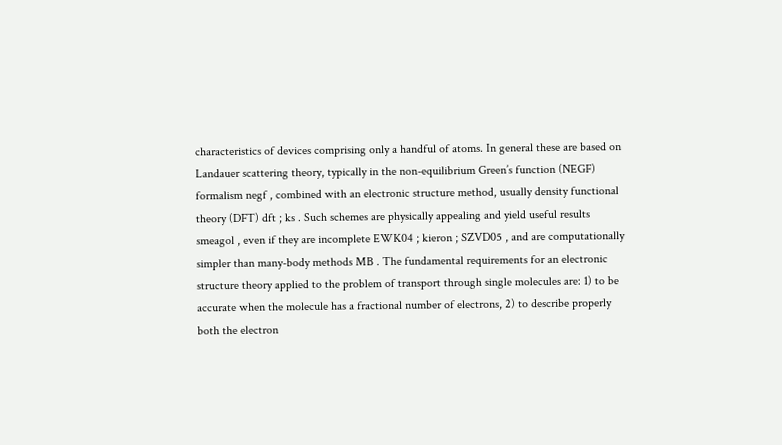characteristics of devices comprising only a handful of atoms. In general these are based on Landauer scattering theory, typically in the non-equilibrium Green’s function (NEGF) formalism negf , combined with an electronic structure method, usually density functional theory (DFT) dft ; ks . Such schemes are physically appealing and yield useful results smeagol , even if they are incomplete EWK04 ; kieron ; SZVD05 , and are computationally simpler than many-body methods MB . The fundamental requirements for an electronic structure theory applied to the problem of transport through single molecules are: 1) to be accurate when the molecule has a fractional number of electrons, 2) to describe properly both the electron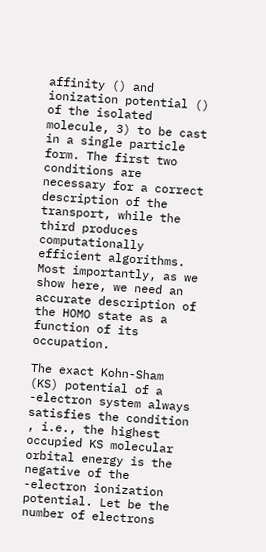affinity () and ionization potential () of the isolated molecule, 3) to be cast in a single particle form. The first two conditions are necessary for a correct description of the transport, while the third produces computationally efficient algorithms. Most importantly, as we show here, we need an accurate description of the HOMO state as a function of its occupation.

The exact Kohn-Sham (KS) potential of a -electron system always satisfies the condition , i.e., the highest occupied KS molecular orbital energy is the negative of the -electron ionization potential. Let be the number of electrons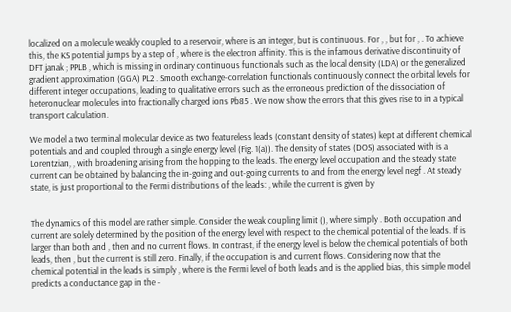localized on a molecule weakly coupled to a reservoir, where is an integer, but is continuous. For , , but for , . To achieve this, the KS potential jumps by a step of , where is the electron affinity. This is the infamous derivative discontinuity of DFT janak ; PPLB , which is missing in ordinary continuous functionals such as the local density (LDA) or the generalized gradient approximation (GGA) PL2 . Smooth exchange-correlation functionals continuously connect the orbital levels for different integer occupations, leading to qualitative errors such as the erroneous prediction of the dissociation of heteronuclear molecules into fractionally charged ions Pb85 . We now show the errors that this gives rise to in a typical transport calculation.

We model a two terminal molecular device as two featureless leads (constant density of states) kept at different chemical potentials and and coupled through a single energy level (Fig. 1(a)). The density of states (DOS) associated with is a Lorentzian, , with broadening arising from the hopping to the leads. The energy level occupation and the steady state current can be obtained by balancing the in-going and out-going currents to and from the energy level negf . At steady state, is just proportional to the Fermi distributions of the leads: , while the current is given by


The dynamics of this model are rather simple. Consider the weak coupling limit (), where simply . Both occupation and current are solely determined by the position of the energy level with respect to the chemical potential of the leads. If is larger than both and , then and no current flows. In contrast, if the energy level is below the chemical potentials of both leads, then , but the current is still zero. Finally, if the occupation is and current flows. Considering now that the chemical potential in the leads is simply , where is the Fermi level of both leads and is the applied bias, this simple model predicts a conductance gap in the -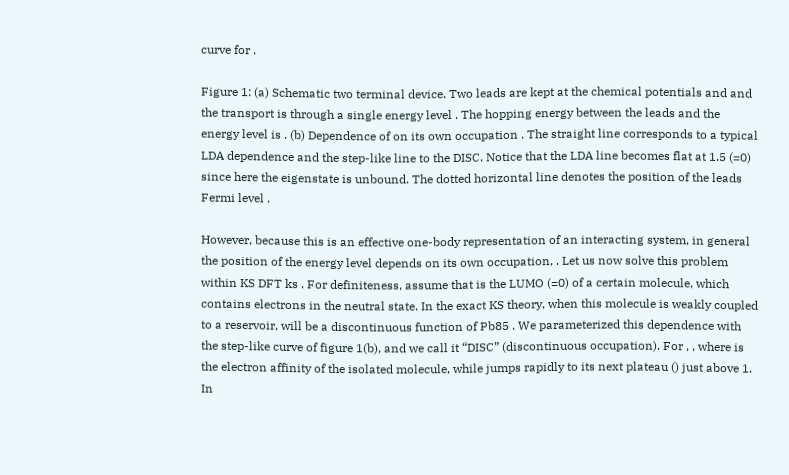curve for .

Figure 1: (a) Schematic two terminal device. Two leads are kept at the chemical potentials and and the transport is through a single energy level . The hopping energy between the leads and the energy level is . (b) Dependence of on its own occupation . The straight line corresponds to a typical LDA dependence and the step-like line to the DISC. Notice that the LDA line becomes flat at 1.5 (=0) since here the eigenstate is unbound. The dotted horizontal line denotes the position of the leads Fermi level .

However, because this is an effective one-body representation of an interacting system, in general the position of the energy level depends on its own occupation, . Let us now solve this problem within KS DFT ks . For definiteness, assume that is the LUMO (=0) of a certain molecule, which contains electrons in the neutral state. In the exact KS theory, when this molecule is weakly coupled to a reservoir, will be a discontinuous function of Pb85 . We parameterized this dependence with the step-like curve of figure 1(b), and we call it “DISC” (discontinuous occupation). For , , where is the electron affinity of the isolated molecule, while jumps rapidly to its next plateau () just above 1. In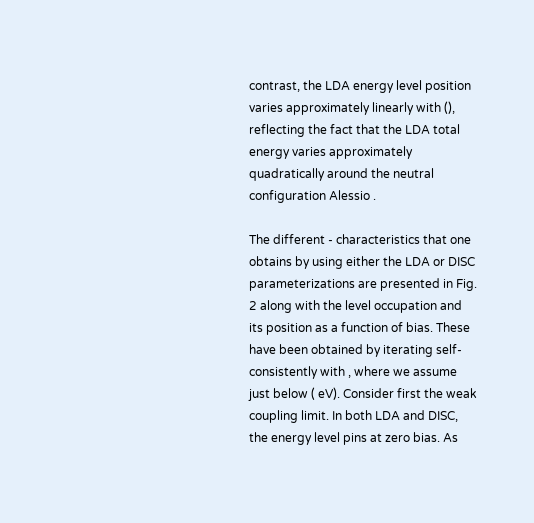contrast, the LDA energy level position varies approximately linearly with (), reflecting the fact that the LDA total energy varies approximately quadratically around the neutral configuration Alessio .

The different - characteristics that one obtains by using either the LDA or DISC parameterizations are presented in Fig. 2 along with the level occupation and its position as a function of bias. These have been obtained by iterating self-consistently with , where we assume just below ( eV). Consider first the weak coupling limit. In both LDA and DISC, the energy level pins at zero bias. As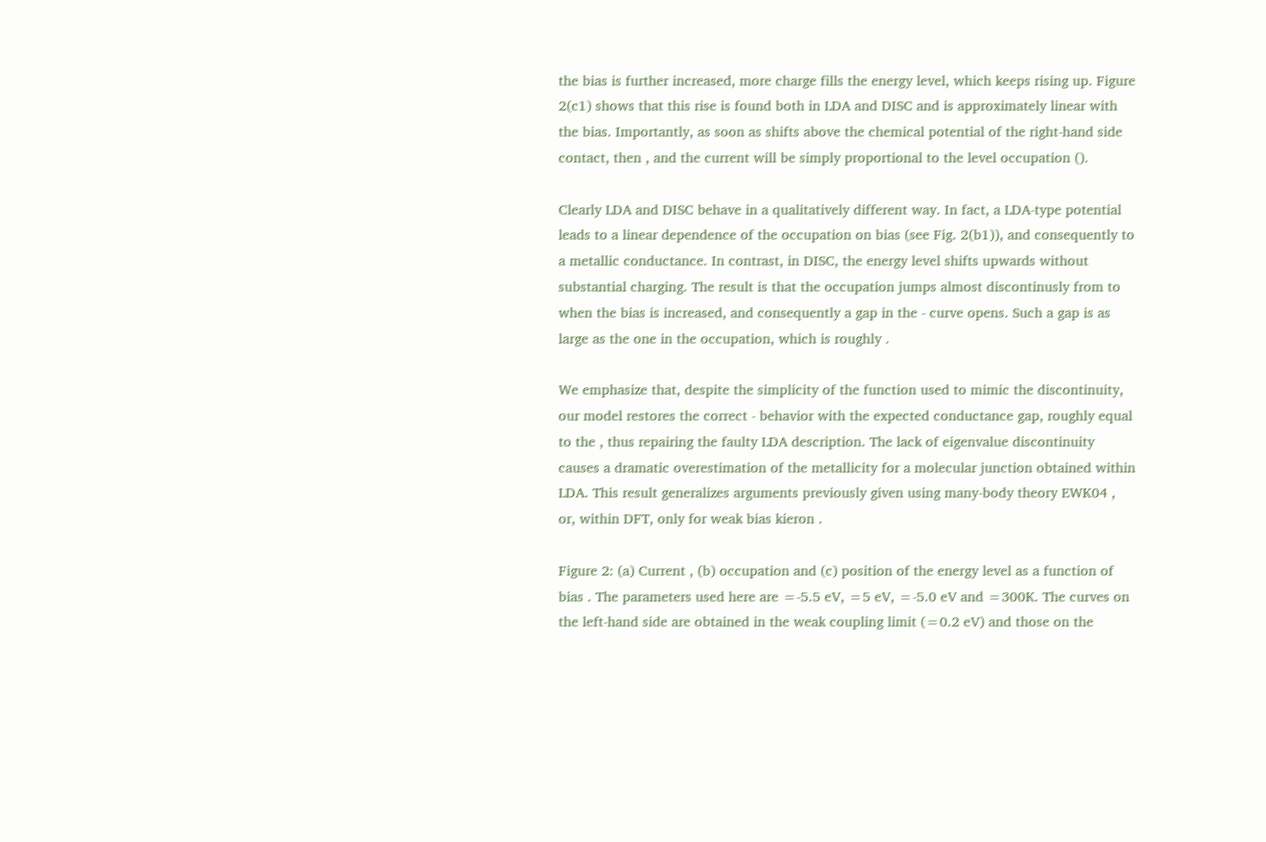the bias is further increased, more charge fills the energy level, which keeps rising up. Figure 2(c1) shows that this rise is found both in LDA and DISC and is approximately linear with the bias. Importantly, as soon as shifts above the chemical potential of the right-hand side contact, then , and the current will be simply proportional to the level occupation ().

Clearly LDA and DISC behave in a qualitatively different way. In fact, a LDA-type potential leads to a linear dependence of the occupation on bias (see Fig. 2(b1)), and consequently to a metallic conductance. In contrast, in DISC, the energy level shifts upwards without substantial charging. The result is that the occupation jumps almost discontinusly from to when the bias is increased, and consequently a gap in the - curve opens. Such a gap is as large as the one in the occupation, which is roughly .

We emphasize that, despite the simplicity of the function used to mimic the discontinuity, our model restores the correct - behavior with the expected conductance gap, roughly equal to the , thus repairing the faulty LDA description. The lack of eigenvalue discontinuity causes a dramatic overestimation of the metallicity for a molecular junction obtained within LDA. This result generalizes arguments previously given using many-body theory EWK04 , or, within DFT, only for weak bias kieron .

Figure 2: (a) Current , (b) occupation and (c) position of the energy level as a function of bias . The parameters used here are =-5.5 eV, =5 eV, =-5.0 eV and =300K. The curves on the left-hand side are obtained in the weak coupling limit (=0.2 eV) and those on the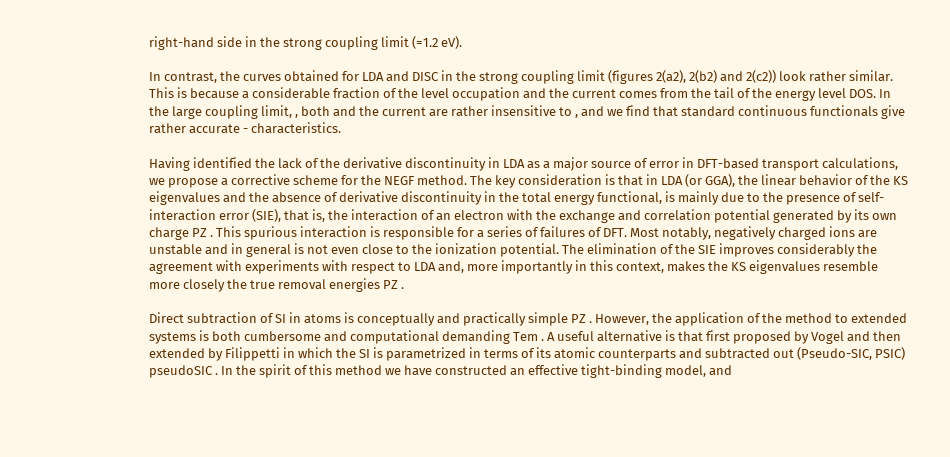right-hand side in the strong coupling limit (=1.2 eV).

In contrast, the curves obtained for LDA and DISC in the strong coupling limit (figures 2(a2), 2(b2) and 2(c2)) look rather similar. This is because a considerable fraction of the level occupation and the current comes from the tail of the energy level DOS. In the large coupling limit, , both and the current are rather insensitive to , and we find that standard continuous functionals give rather accurate - characteristics.

Having identified the lack of the derivative discontinuity in LDA as a major source of error in DFT-based transport calculations, we propose a corrective scheme for the NEGF method. The key consideration is that in LDA (or GGA), the linear behavior of the KS eigenvalues and the absence of derivative discontinuity in the total energy functional, is mainly due to the presence of self-interaction error (SIE), that is, the interaction of an electron with the exchange and correlation potential generated by its own charge PZ . This spurious interaction is responsible for a series of failures of DFT. Most notably, negatively charged ions are unstable and in general is not even close to the ionization potential. The elimination of the SIE improves considerably the agreement with experiments with respect to LDA and, more importantly in this context, makes the KS eigenvalues resemble more closely the true removal energies PZ .

Direct subtraction of SI in atoms is conceptually and practically simple PZ . However, the application of the method to extended systems is both cumbersome and computational demanding Tem . A useful alternative is that first proposed by Vogel and then extended by Filippetti in which the SI is parametrized in terms of its atomic counterparts and subtracted out (Pseudo-SIC, PSIC) pseudoSIC . In the spirit of this method we have constructed an effective tight-binding model, and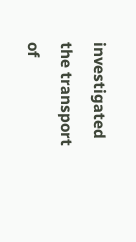investigated the transport of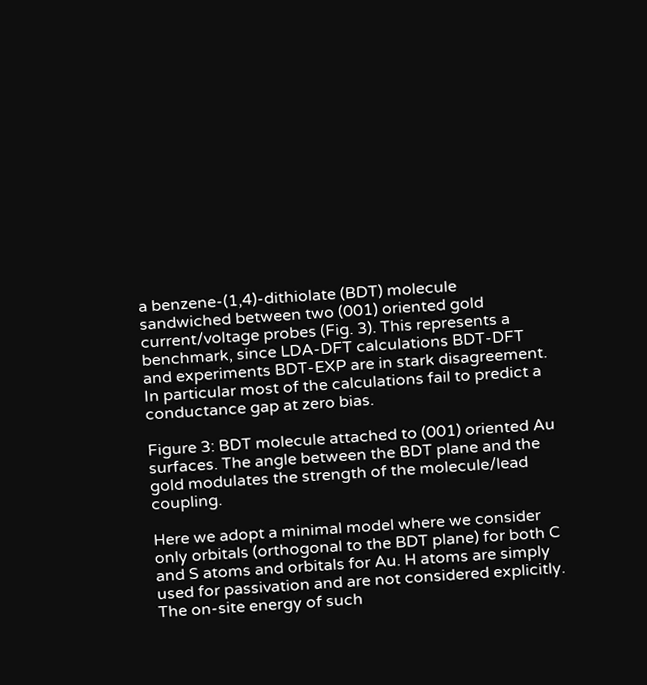a benzene-(1,4)-dithiolate (BDT) molecule sandwiched between two (001) oriented gold current/voltage probes (Fig. 3). This represents a benchmark, since LDA-DFT calculations BDT-DFT and experiments BDT-EXP are in stark disagreement. In particular most of the calculations fail to predict a conductance gap at zero bias.

Figure 3: BDT molecule attached to (001) oriented Au surfaces. The angle between the BDT plane and the gold modulates the strength of the molecule/lead coupling.

Here we adopt a minimal model where we consider only orbitals (orthogonal to the BDT plane) for both C and S atoms and orbitals for Au. H atoms are simply used for passivation and are not considered explicitly. The on-site energy of such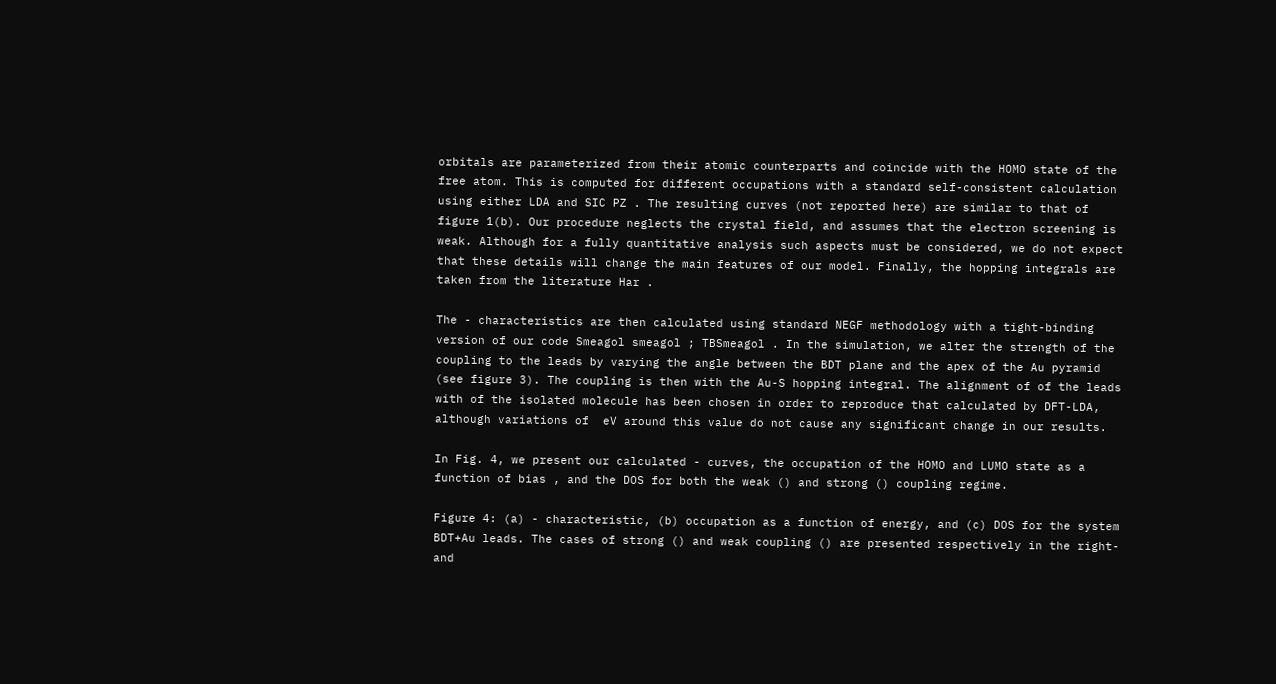orbitals are parameterized from their atomic counterparts and coincide with the HOMO state of the free atom. This is computed for different occupations with a standard self-consistent calculation using either LDA and SIC PZ . The resulting curves (not reported here) are similar to that of figure 1(b). Our procedure neglects the crystal field, and assumes that the electron screening is weak. Although for a fully quantitative analysis such aspects must be considered, we do not expect that these details will change the main features of our model. Finally, the hopping integrals are taken from the literature Har .

The - characteristics are then calculated using standard NEGF methodology with a tight-binding version of our code Smeagol smeagol ; TBSmeagol . In the simulation, we alter the strength of the coupling to the leads by varying the angle between the BDT plane and the apex of the Au pyramid (see figure 3). The coupling is then with the Au-S hopping integral. The alignment of of the leads with of the isolated molecule has been chosen in order to reproduce that calculated by DFT-LDA, although variations of  eV around this value do not cause any significant change in our results.

In Fig. 4, we present our calculated - curves, the occupation of the HOMO and LUMO state as a function of bias , and the DOS for both the weak () and strong () coupling regime.

Figure 4: (a) - characteristic, (b) occupation as a function of energy, and (c) DOS for the system BDT+Au leads. The cases of strong () and weak coupling () are presented respectively in the right- and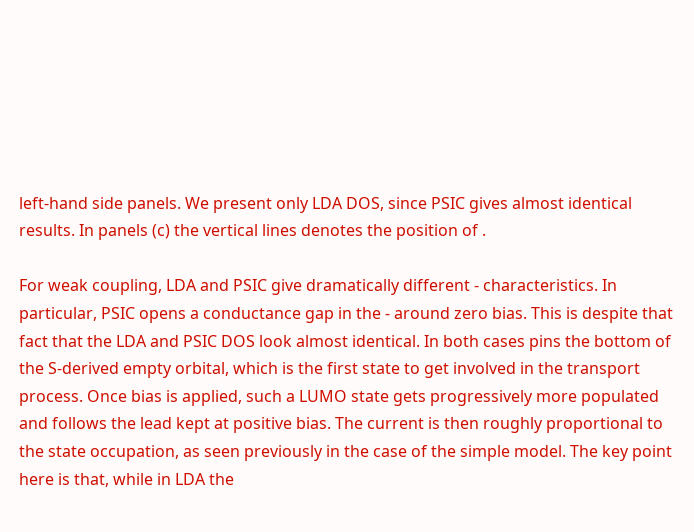left-hand side panels. We present only LDA DOS, since PSIC gives almost identical results. In panels (c) the vertical lines denotes the position of .

For weak coupling, LDA and PSIC give dramatically different - characteristics. In particular, PSIC opens a conductance gap in the - around zero bias. This is despite that fact that the LDA and PSIC DOS look almost identical. In both cases pins the bottom of the S-derived empty orbital, which is the first state to get involved in the transport process. Once bias is applied, such a LUMO state gets progressively more populated and follows the lead kept at positive bias. The current is then roughly proportional to the state occupation, as seen previously in the case of the simple model. The key point here is that, while in LDA the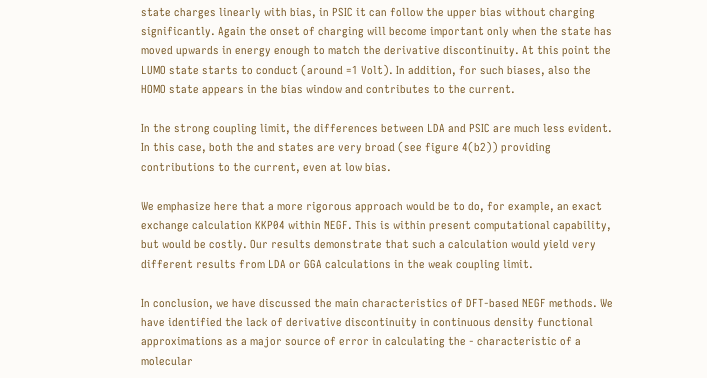state charges linearly with bias, in PSIC it can follow the upper bias without charging significantly. Again the onset of charging will become important only when the state has moved upwards in energy enough to match the derivative discontinuity. At this point the LUMO state starts to conduct (around =1 Volt). In addition, for such biases, also the HOMO state appears in the bias window and contributes to the current.

In the strong coupling limit, the differences between LDA and PSIC are much less evident. In this case, both the and states are very broad (see figure 4(b2)) providing contributions to the current, even at low bias.

We emphasize here that a more rigorous approach would be to do, for example, an exact exchange calculation KKP04 within NEGF. This is within present computational capability, but would be costly. Our results demonstrate that such a calculation would yield very different results from LDA or GGA calculations in the weak coupling limit.

In conclusion, we have discussed the main characteristics of DFT-based NEGF methods. We have identified the lack of derivative discontinuity in continuous density functional approximations as a major source of error in calculating the - characteristic of a molecular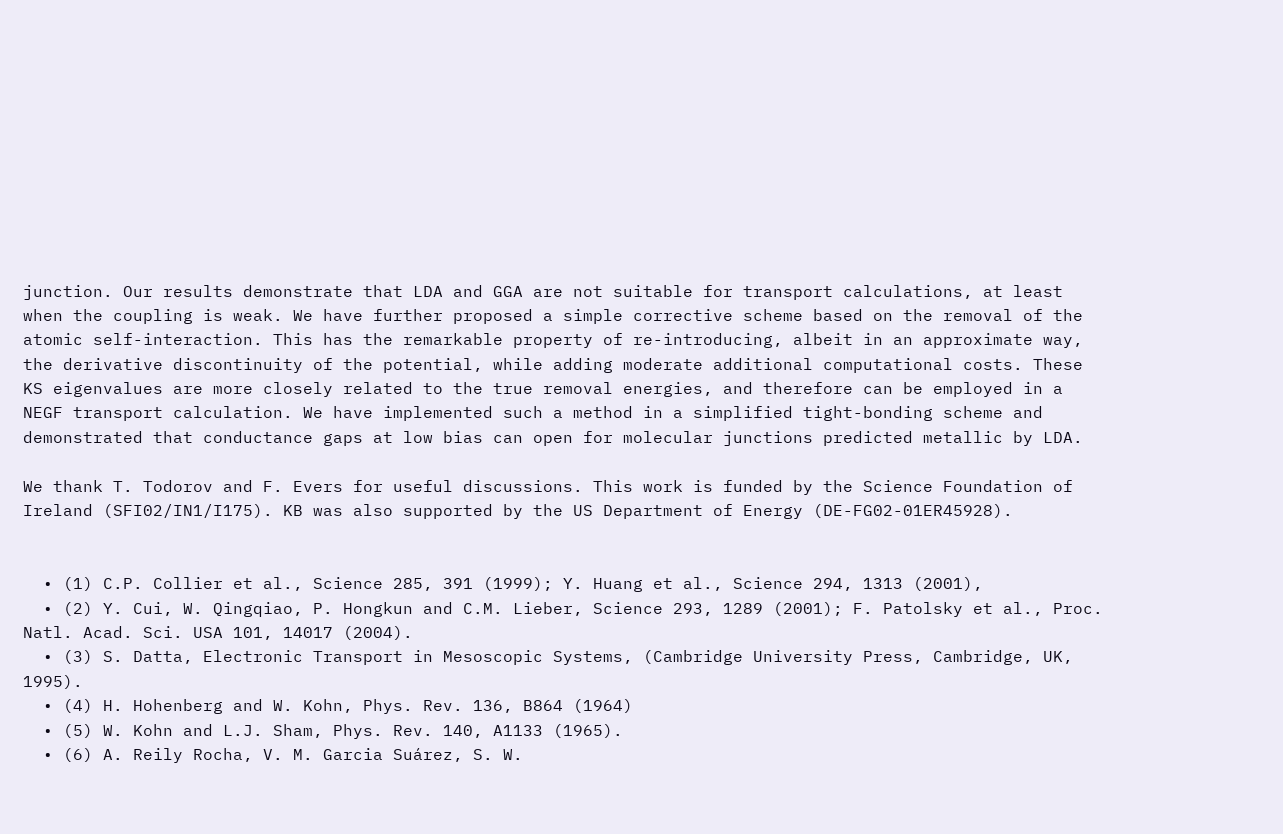junction. Our results demonstrate that LDA and GGA are not suitable for transport calculations, at least when the coupling is weak. We have further proposed a simple corrective scheme based on the removal of the atomic self-interaction. This has the remarkable property of re-introducing, albeit in an approximate way, the derivative discontinuity of the potential, while adding moderate additional computational costs. These KS eigenvalues are more closely related to the true removal energies, and therefore can be employed in a NEGF transport calculation. We have implemented such a method in a simplified tight-bonding scheme and demonstrated that conductance gaps at low bias can open for molecular junctions predicted metallic by LDA.

We thank T. Todorov and F. Evers for useful discussions. This work is funded by the Science Foundation of Ireland (SFI02/IN1/I175). KB was also supported by the US Department of Energy (DE-FG02-01ER45928).


  • (1) C.P. Collier et al., Science 285, 391 (1999); Y. Huang et al., Science 294, 1313 (2001),
  • (2) Y. Cui, W. Qingqiao, P. Hongkun and C.M. Lieber, Science 293, 1289 (2001); F. Patolsky et al., Proc. Natl. Acad. Sci. USA 101, 14017 (2004).
  • (3) S. Datta, Electronic Transport in Mesoscopic Systems, (Cambridge University Press, Cambridge, UK, 1995).
  • (4) H. Hohenberg and W. Kohn, Phys. Rev. 136, B864 (1964)
  • (5) W. Kohn and L.J. Sham, Phys. Rev. 140, A1133 (1965).
  • (6) A. Reily Rocha, V. M. Garcia Suárez, S. W.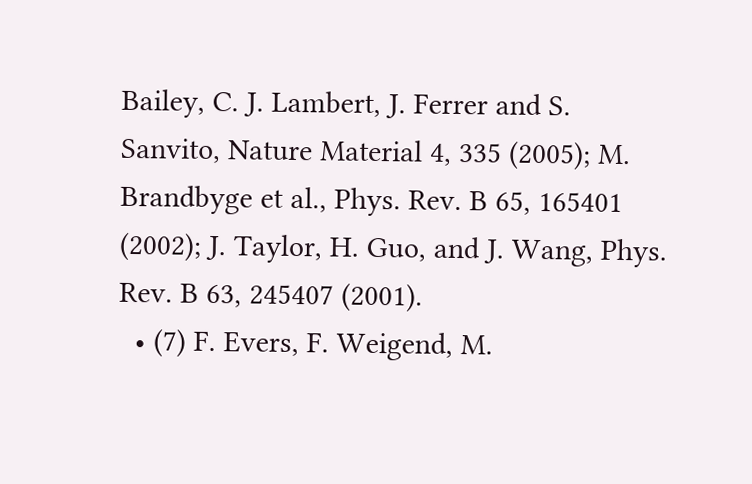Bailey, C. J. Lambert, J. Ferrer and S. Sanvito, Nature Material 4, 335 (2005); M. Brandbyge et al., Phys. Rev. B 65, 165401 (2002); J. Taylor, H. Guo, and J. Wang, Phys. Rev. B 63, 245407 (2001).
  • (7) F. Evers, F. Weigend, M.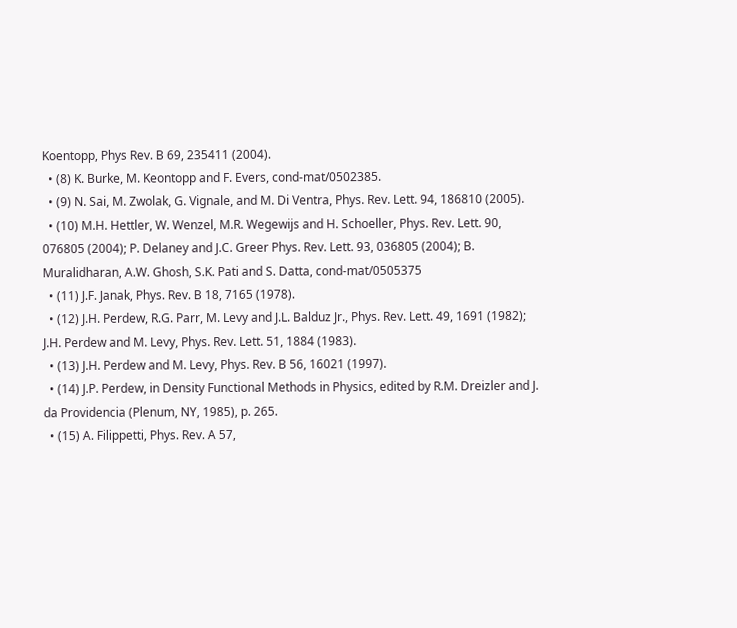Koentopp, Phys Rev. B 69, 235411 (2004).
  • (8) K. Burke, M. Keontopp and F. Evers, cond-mat/0502385.
  • (9) N. Sai, M. Zwolak, G. Vignale, and M. Di Ventra, Phys. Rev. Lett. 94, 186810 (2005).
  • (10) M.H. Hettler, W. Wenzel, M.R. Wegewijs and H. Schoeller, Phys. Rev. Lett. 90, 076805 (2004); P. Delaney and J.C. Greer Phys. Rev. Lett. 93, 036805 (2004); B. Muralidharan, A.W. Ghosh, S.K. Pati and S. Datta, cond-mat/0505375
  • (11) J.F. Janak, Phys. Rev. B 18, 7165 (1978).
  • (12) J.H. Perdew, R.G. Parr, M. Levy and J.L. Balduz Jr., Phys. Rev. Lett. 49, 1691 (1982); J.H. Perdew and M. Levy, Phys. Rev. Lett. 51, 1884 (1983).
  • (13) J.H. Perdew and M. Levy, Phys. Rev. B 56, 16021 (1997).
  • (14) J.P. Perdew, in Density Functional Methods in Physics, edited by R.M. Dreizler and J. da Providencia (Plenum, NY, 1985), p. 265.
  • (15) A. Filippetti, Phys. Rev. A 57,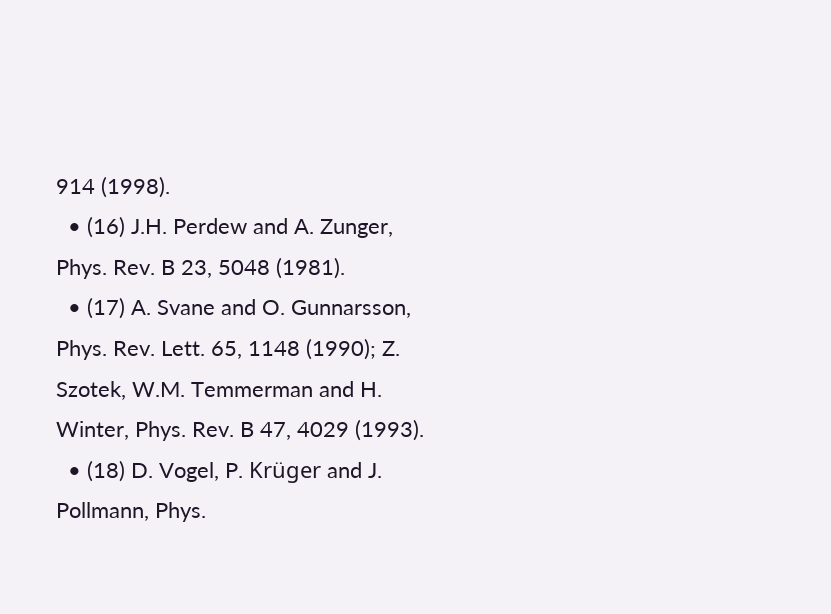914 (1998).
  • (16) J.H. Perdew and A. Zunger, Phys. Rev. B 23, 5048 (1981).
  • (17) A. Svane and O. Gunnarsson, Phys. Rev. Lett. 65, 1148 (1990); Z. Szotek, W.M. Temmerman and H. Winter, Phys. Rev. B 47, 4029 (1993).
  • (18) D. Vogel, P. Krüger and J. Pollmann, Phys.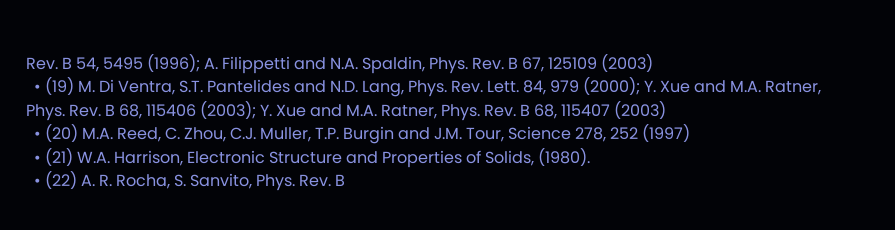Rev. B 54, 5495 (1996); A. Filippetti and N.A. Spaldin, Phys. Rev. B 67, 125109 (2003)
  • (19) M. Di Ventra, S.T. Pantelides and N.D. Lang, Phys. Rev. Lett. 84, 979 (2000); Y. Xue and M.A. Ratner, Phys. Rev. B 68, 115406 (2003); Y. Xue and M.A. Ratner, Phys. Rev. B 68, 115407 (2003)
  • (20) M.A. Reed, C. Zhou, C.J. Muller, T.P. Burgin and J.M. Tour, Science 278, 252 (1997)
  • (21) W.A. Harrison, Electronic Structure and Properties of Solids, (1980).
  • (22) A. R. Rocha, S. Sanvito, Phys. Rev. B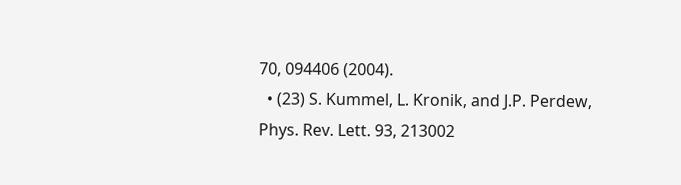70, 094406 (2004).
  • (23) S. Kummel, L. Kronik, and J.P. Perdew, Phys. Rev. Lett. 93, 213002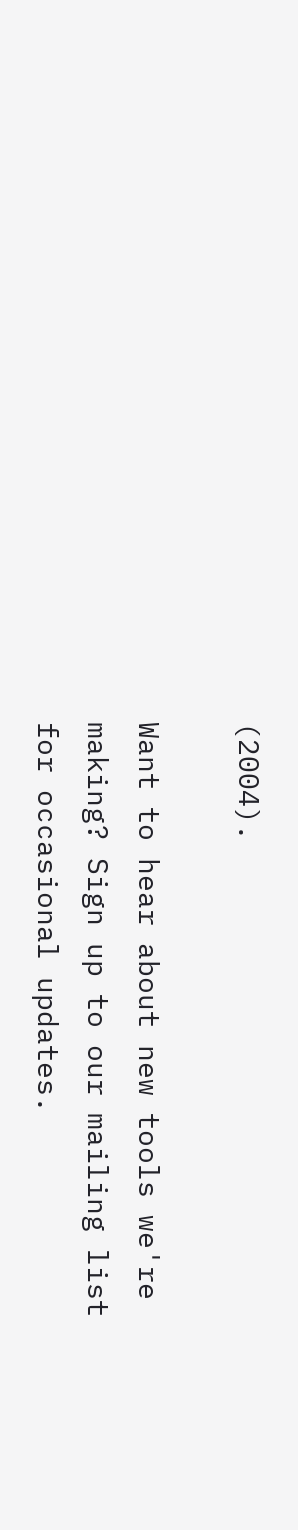(2004).

Want to hear about new tools we're making? Sign up to our mailing list for occasional updates.